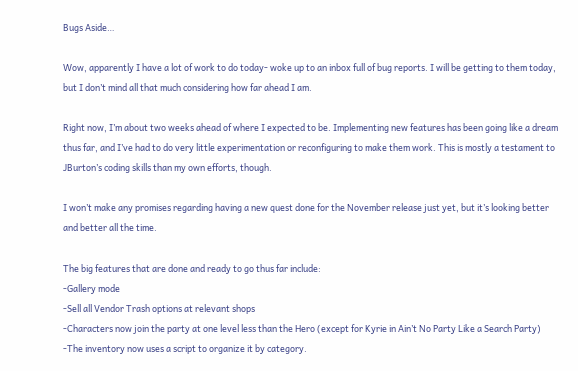Bugs Aside…

Wow, apparently I have a lot of work to do today- woke up to an inbox full of bug reports. I will be getting to them today, but I don’t mind all that much considering how far ahead I am.

Right now, I’m about two weeks ahead of where I expected to be. Implementing new features has been going like a dream thus far, and I’ve had to do very little experimentation or reconfiguring to make them work. This is mostly a testament to JBurton’s coding skills than my own efforts, though.

I won’t make any promises regarding having a new quest done for the November release just yet, but it’s looking better and better all the time.

The big features that are done and ready to go thus far include:
-Gallery mode
-Sell all Vendor Trash options at relevant shops
-Characters now join the party at one level less than the Hero (except for Kyrie in Ain’t No Party Like a Search Party)
-The inventory now uses a script to organize it by category.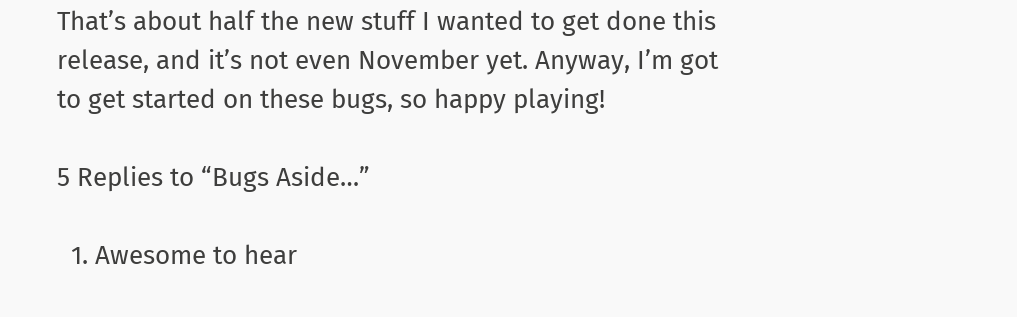That’s about half the new stuff I wanted to get done this release, and it’s not even November yet. Anyway, I’m got to get started on these bugs, so happy playing!

5 Replies to “Bugs Aside…”

  1. Awesome to hear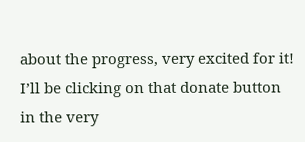about the progress, very excited for it! I’ll be clicking on that donate button in the very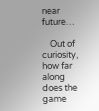near future…

    Out of curiosity, how far along does the game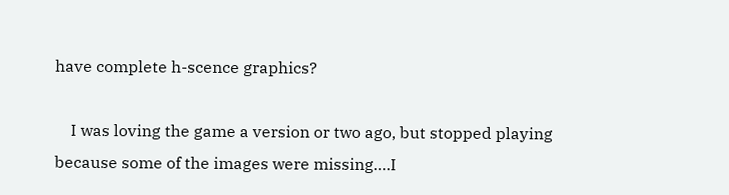have complete h-scence graphics?

    I was loving the game a version or two ago, but stopped playing because some of the images were missing….I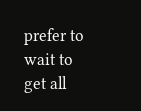prefer to wait to get all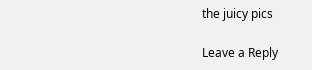the juicy pics

Leave a Reply